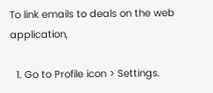To link emails to deals on the web application,

  1. Go to Profile icon > Settings.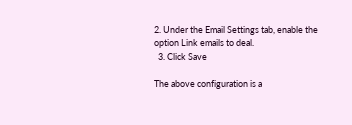2. Under the Email Settings tab, enable the option Link emails to deal.
  3. Click Save

The above configuration is a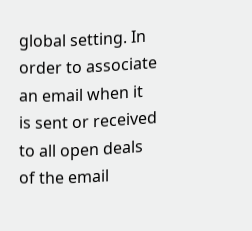global setting. In order to associate an email when it is sent or received to all open deals of the email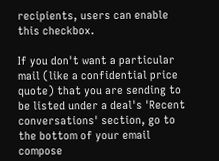recipients, users can enable this checkbox.

If you don't want a particular mail (like a confidential price quote) that you are sending to be listed under a deal's 'Recent conversations' section, go to the bottom of your email compose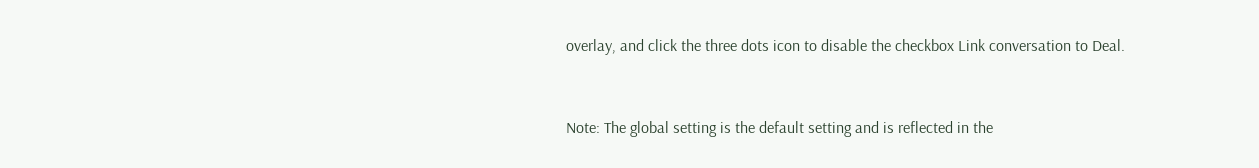overlay, and click the three dots icon to disable the checkbox Link conversation to Deal.


Note: The global setting is the default setting and is reflected in the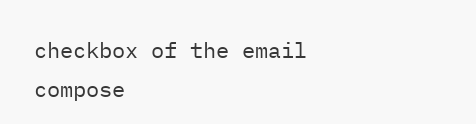checkbox of the email compose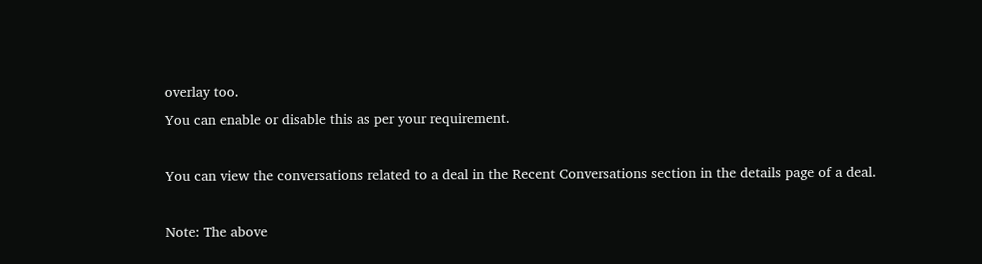overlay too.
You can enable or disable this as per your requirement.

You can view the conversations related to a deal in the Recent Conversations section in the details page of a deal.

Note: The above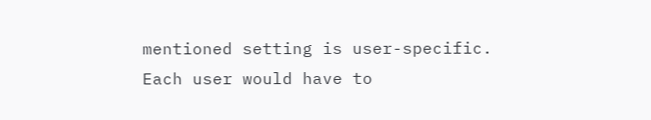mentioned setting is user-specific. Each user would have to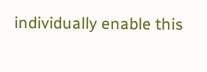individually enable this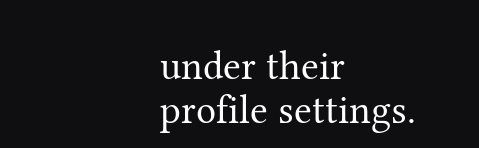under their profile settings.